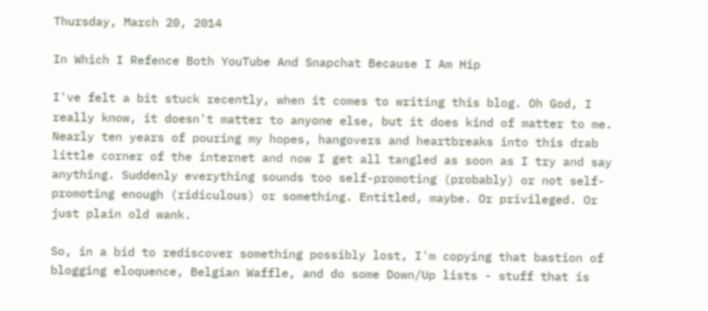Thursday, March 20, 2014

In Which I Refence Both YouTube And Snapchat Because I Am Hip

I've felt a bit stuck recently, when it comes to writing this blog. Oh God, I really know, it doesn't matter to anyone else, but it does kind of matter to me. Nearly ten years of pouring my hopes, hangovers and heartbreaks into this drab little corner of the internet and now I get all tangled as soon as I try and say anything. Suddenly everything sounds too self-promoting (probably) or not self-promoting enough (ridiculous) or something. Entitled, maybe. Or privileged. Or just plain old wank.

So, in a bid to rediscover something possibly lost, I'm copying that bastion of blogging eloquence, Belgian Waffle, and do some Down/Up lists - stuff that is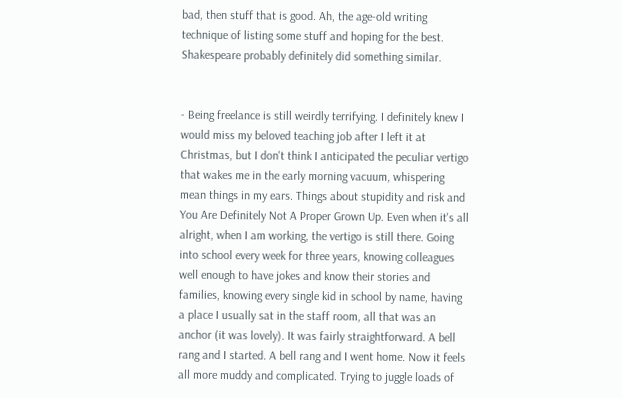bad, then stuff that is good. Ah, the age-old writing technique of listing some stuff and hoping for the best. Shakespeare probably definitely did something similar.


- Being freelance is still weirdly terrifying. I definitely knew I would miss my beloved teaching job after I left it at Christmas, but I don't think I anticipated the peculiar vertigo that wakes me in the early morning vacuum, whispering mean things in my ears. Things about stupidity and risk and You Are Definitely Not A Proper Grown Up. Even when it's all alright, when I am working, the vertigo is still there. Going into school every week for three years, knowing colleagues well enough to have jokes and know their stories and families, knowing every single kid in school by name, having a place I usually sat in the staff room, all that was an anchor (it was lovely). It was fairly straightforward. A bell rang and I started. A bell rang and I went home. Now it feels all more muddy and complicated. Trying to juggle loads of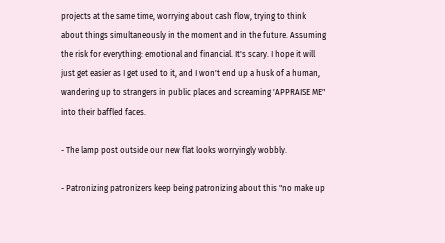projects at the same time, worrying about cash flow, trying to think about things simultaneously in the moment and in the future. Assuming the risk for everything: emotional and financial. It's scary. I hope it will just get easier as I get used to it, and I won't end up a husk of a human, wandering up to strangers in public places and screaming 'APPRAISE ME" into their baffled faces.

- The lamp post outside our new flat looks worryingly wobbly.

- Patronizing patronizers keep being patronizing about this "no make up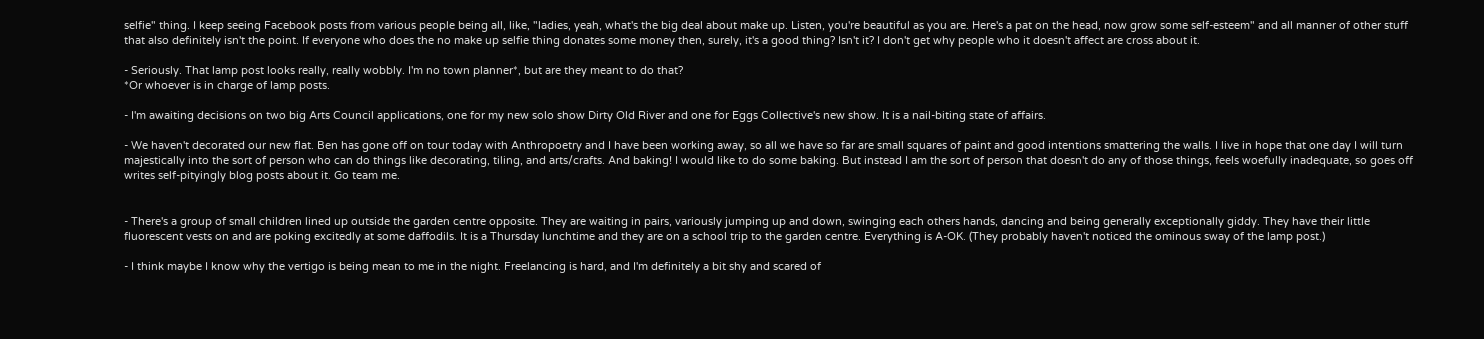selfie" thing. I keep seeing Facebook posts from various people being all, like, "ladies, yeah, what's the big deal about make up. Listen, you're beautiful as you are. Here's a pat on the head, now grow some self-esteem" and all manner of other stuff that also definitely isn't the point. If everyone who does the no make up selfie thing donates some money then, surely, it's a good thing? Isn't it? I don't get why people who it doesn't affect are cross about it.

- Seriously. That lamp post looks really, really wobbly. I'm no town planner*, but are they meant to do that?
*Or whoever is in charge of lamp posts.

- I'm awaiting decisions on two big Arts Council applications, one for my new solo show Dirty Old River and one for Eggs Collective's new show. It is a nail-biting state of affairs.

- We haven't decorated our new flat. Ben has gone off on tour today with Anthropoetry and I have been working away, so all we have so far are small squares of paint and good intentions smattering the walls. I live in hope that one day I will turn majestically into the sort of person who can do things like decorating, tiling, and arts/crafts. And baking! I would like to do some baking. But instead I am the sort of person that doesn't do any of those things, feels woefully inadequate, so goes off writes self-pityingly blog posts about it. Go team me.


- There's a group of small children lined up outside the garden centre opposite. They are waiting in pairs, variously jumping up and down, swinging each others hands, dancing and being generally exceptionally giddy. They have their little fluorescent vests on and are poking excitedly at some daffodils. It is a Thursday lunchtime and they are on a school trip to the garden centre. Everything is A-OK. (They probably haven't noticed the ominous sway of the lamp post.)

- I think maybe I know why the vertigo is being mean to me in the night. Freelancing is hard, and I'm definitely a bit shy and scared of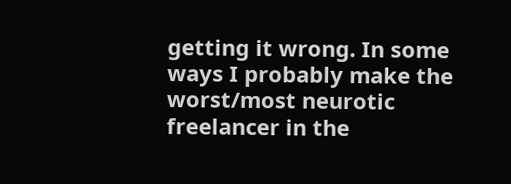getting it wrong. In some ways I probably make the worst/most neurotic freelancer in the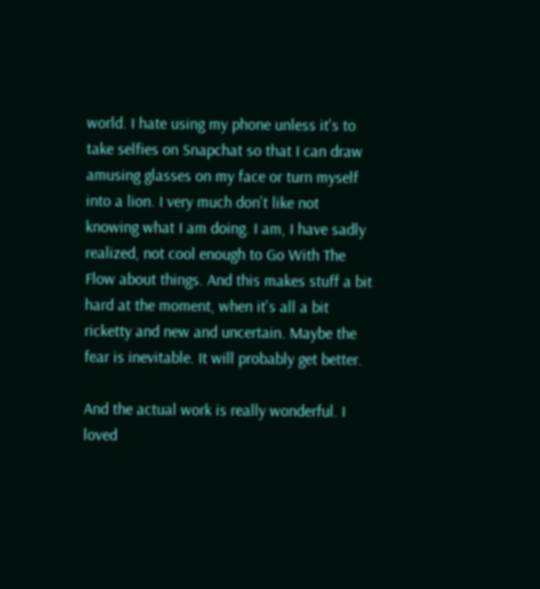world. I hate using my phone unless it's to take selfies on Snapchat so that I can draw amusing glasses on my face or turn myself into a lion. I very much don't like not knowing what I am doing. I am, I have sadly realized, not cool enough to Go With The Flow about things. And this makes stuff a bit hard at the moment, when it's all a bit ricketty and new and uncertain. Maybe the fear is inevitable. It will probably get better.

And the actual work is really wonderful. I loved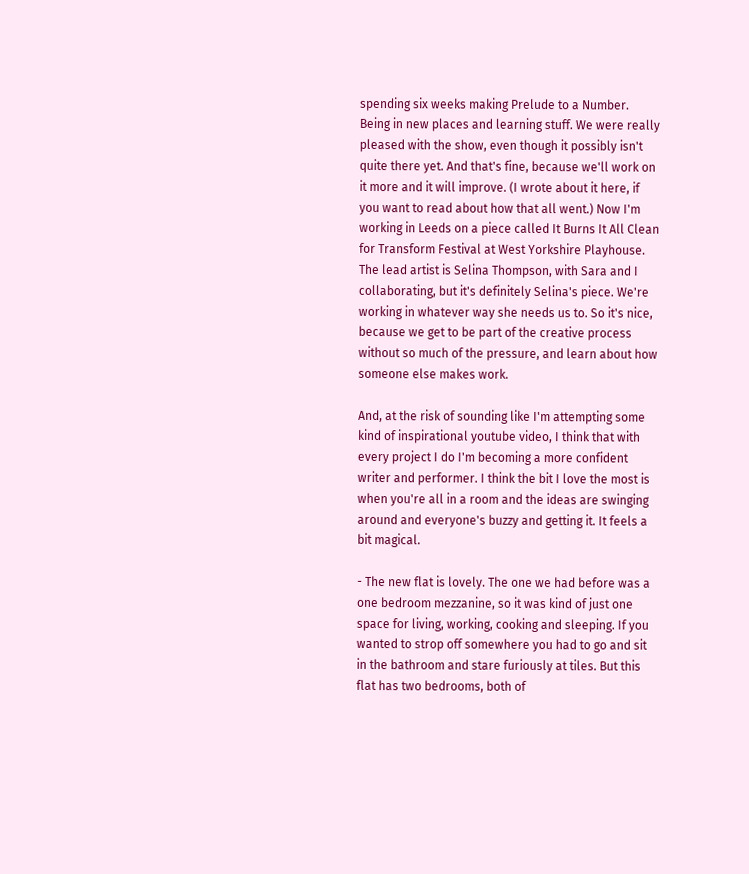spending six weeks making Prelude to a Number. Being in new places and learning stuff. We were really pleased with the show, even though it possibly isn't quite there yet. And that's fine, because we'll work on it more and it will improve. (I wrote about it here, if you want to read about how that all went.) Now I'm working in Leeds on a piece called It Burns It All Clean for Transform Festival at West Yorkshire Playhouse. The lead artist is Selina Thompson, with Sara and I collaborating, but it's definitely Selina's piece. We're working in whatever way she needs us to. So it's nice, because we get to be part of the creative process without so much of the pressure, and learn about how someone else makes work.

And, at the risk of sounding like I'm attempting some kind of inspirational youtube video, I think that with every project I do I'm becoming a more confident writer and performer. I think the bit I love the most is when you're all in a room and the ideas are swinging around and everyone's buzzy and getting it. It feels a bit magical.

- The new flat is lovely. The one we had before was a one bedroom mezzanine, so it was kind of just one space for living, working, cooking and sleeping. If you wanted to strop off somewhere you had to go and sit in the bathroom and stare furiously at tiles. But this flat has two bedrooms, both of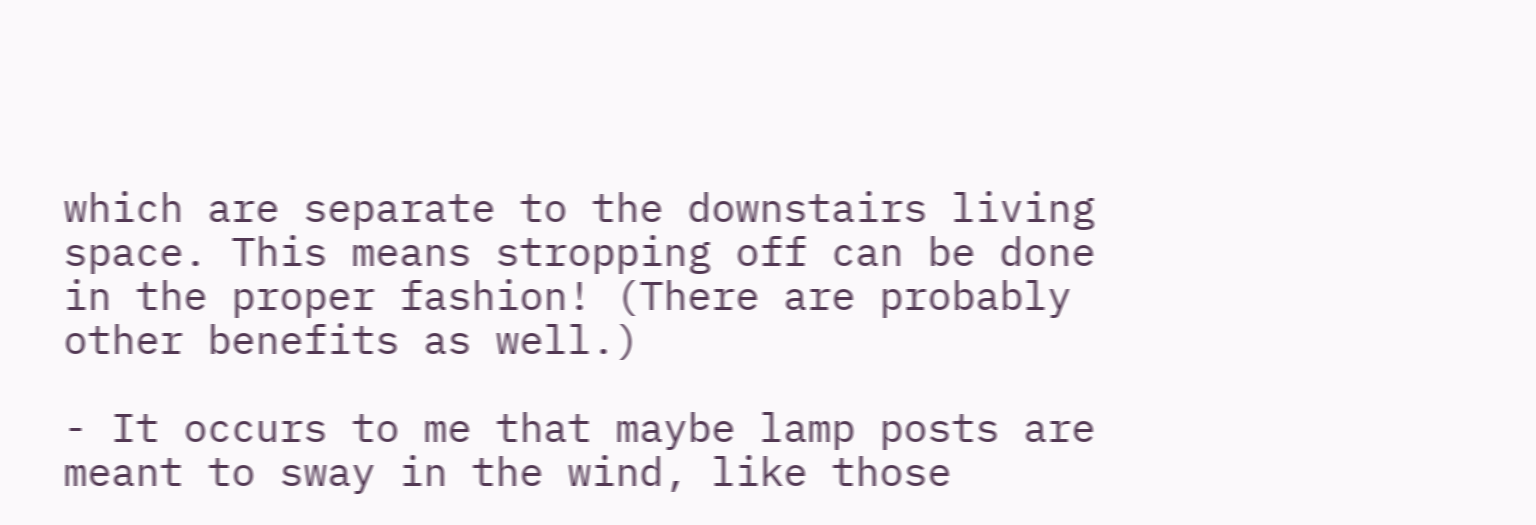which are separate to the downstairs living space. This means stropping off can be done in the proper fashion! (There are probably other benefits as well.)

- It occurs to me that maybe lamp posts are meant to sway in the wind, like those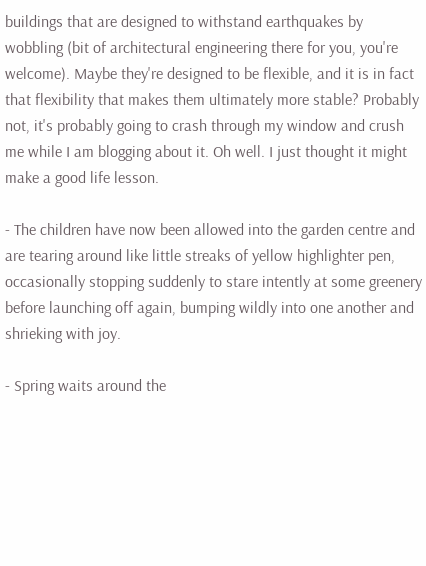buildings that are designed to withstand earthquakes by wobbling (bit of architectural engineering there for you, you're welcome). Maybe they're designed to be flexible, and it is in fact that flexibility that makes them ultimately more stable? Probably not, it's probably going to crash through my window and crush me while I am blogging about it. Oh well. I just thought it might make a good life lesson.

- The children have now been allowed into the garden centre and are tearing around like little streaks of yellow highlighter pen, occasionally stopping suddenly to stare intently at some greenery before launching off again, bumping wildly into one another and shrieking with joy.

- Spring waits around the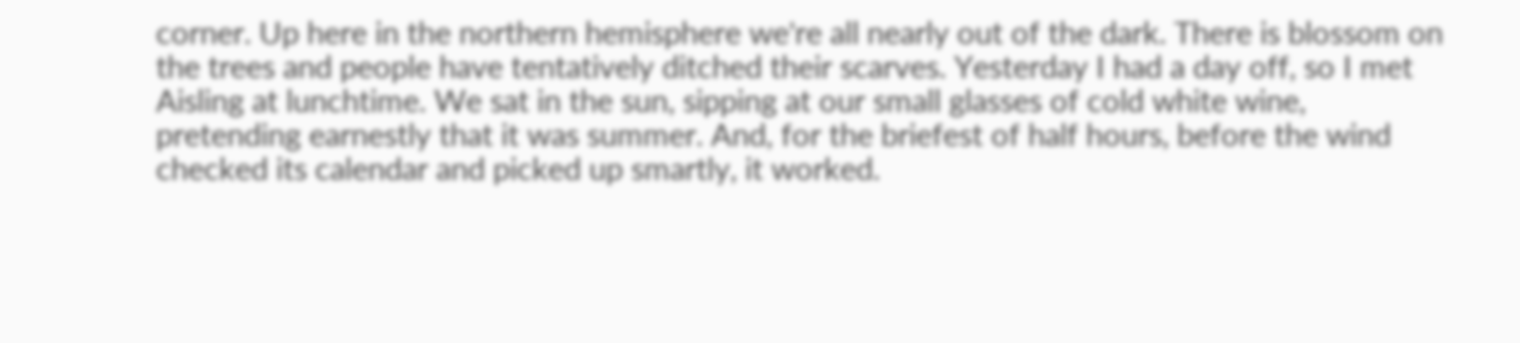corner. Up here in the northern hemisphere we're all nearly out of the dark. There is blossom on the trees and people have tentatively ditched their scarves. Yesterday I had a day off, so I met Aisling at lunchtime. We sat in the sun, sipping at our small glasses of cold white wine, pretending earnestly that it was summer. And, for the briefest of half hours, before the wind checked its calendar and picked up smartly, it worked.